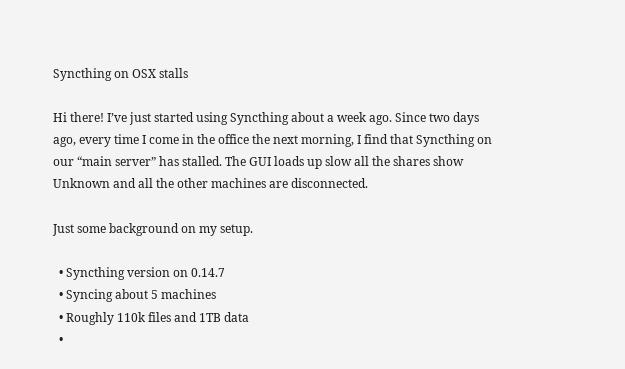Syncthing on OSX stalls

Hi there! I’ve just started using Syncthing about a week ago. Since two days ago, every time I come in the office the next morning, I find that Syncthing on our “main server” has stalled. The GUI loads up slow all the shares show Unknown and all the other machines are disconnected.

Just some background on my setup.

  • Syncthing version on 0.14.7
  • Syncing about 5 machines
  • Roughly 110k files and 1TB data
  •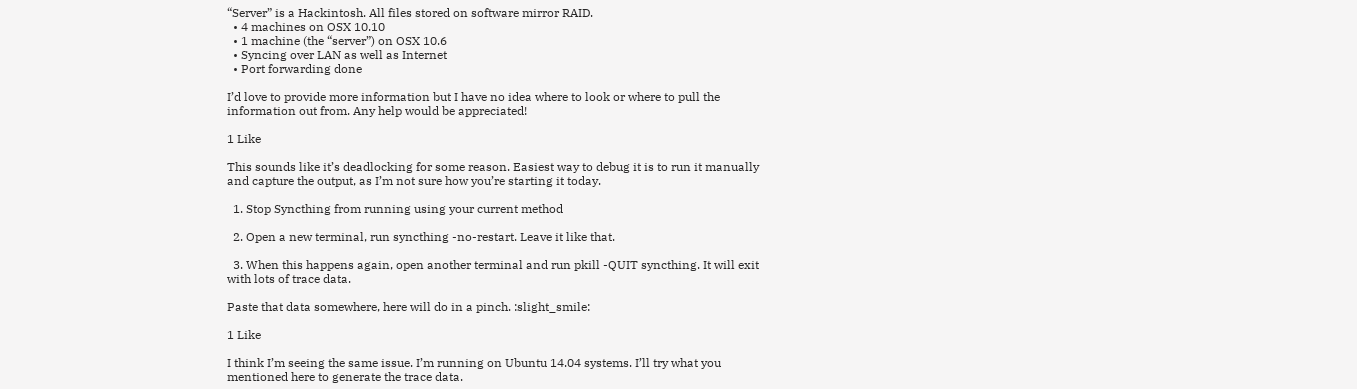“Server” is a Hackintosh. All files stored on software mirror RAID.
  • 4 machines on OSX 10.10
  • 1 machine (the “server”) on OSX 10.6
  • Syncing over LAN as well as Internet
  • Port forwarding done

I’d love to provide more information but I have no idea where to look or where to pull the information out from. Any help would be appreciated!

1 Like

This sounds like it’s deadlocking for some reason. Easiest way to debug it is to run it manually and capture the output, as I’m not sure how you’re starting it today.

  1. Stop Syncthing from running using your current method

  2. Open a new terminal, run syncthing -no-restart. Leave it like that.

  3. When this happens again, open another terminal and run pkill -QUIT syncthing. It will exit with lots of trace data.

Paste that data somewhere, here will do in a pinch. :slight_smile:

1 Like

I think I’m seeing the same issue. I’m running on Ubuntu 14.04 systems. I’ll try what you mentioned here to generate the trace data.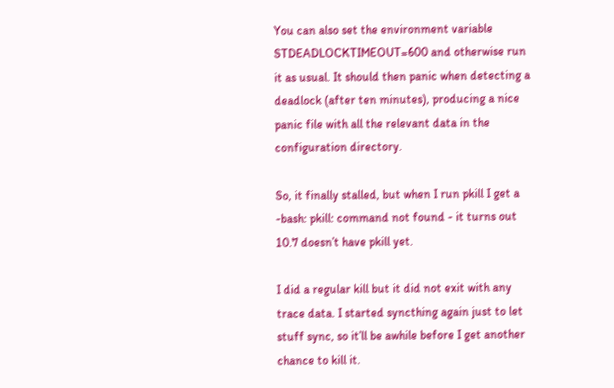You can also set the environment variable STDEADLOCKTIMEOUT=600 and otherwise run it as usual. It should then panic when detecting a deadlock (after ten minutes), producing a nice panic file with all the relevant data in the configuration directory.

So, it finally stalled, but when I run pkill I get a -bash: pkill: command not found - it turns out 10.7 doesn’t have pkill yet.

I did a regular kill but it did not exit with any trace data. I started syncthing again just to let stuff sync, so it’ll be awhile before I get another chance to kill it.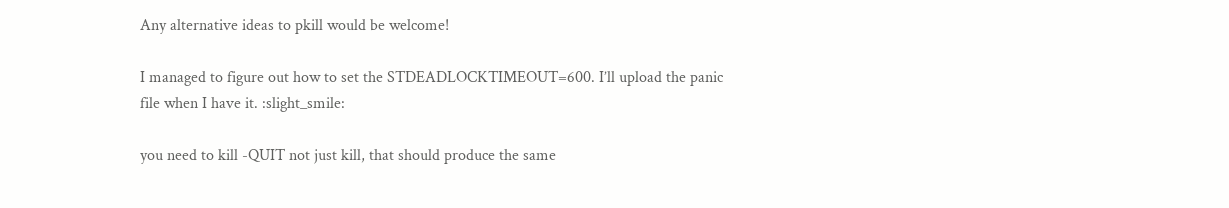Any alternative ideas to pkill would be welcome!

I managed to figure out how to set the STDEADLOCKTIMEOUT=600. I’ll upload the panic file when I have it. :slight_smile:

you need to kill -QUIT not just kill, that should produce the same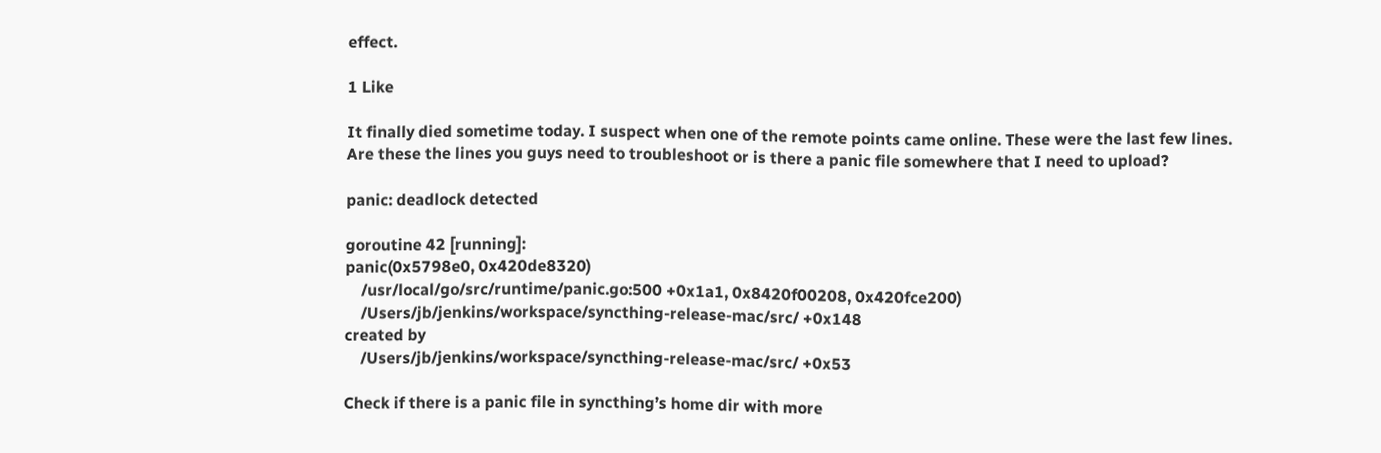effect.

1 Like

It finally died sometime today. I suspect when one of the remote points came online. These were the last few lines. Are these the lines you guys need to troubleshoot or is there a panic file somewhere that I need to upload?

panic: deadlock detected

goroutine 42 [running]:
panic(0x5798e0, 0x420de8320)
    /usr/local/go/src/runtime/panic.go:500 +0x1a1, 0x8420f00208, 0x420fce200)
    /Users/jb/jenkins/workspace/syncthing-release-mac/src/ +0x148
created by
    /Users/jb/jenkins/workspace/syncthing-release-mac/src/ +0x53

Check if there is a panic file in syncthing’s home dir with more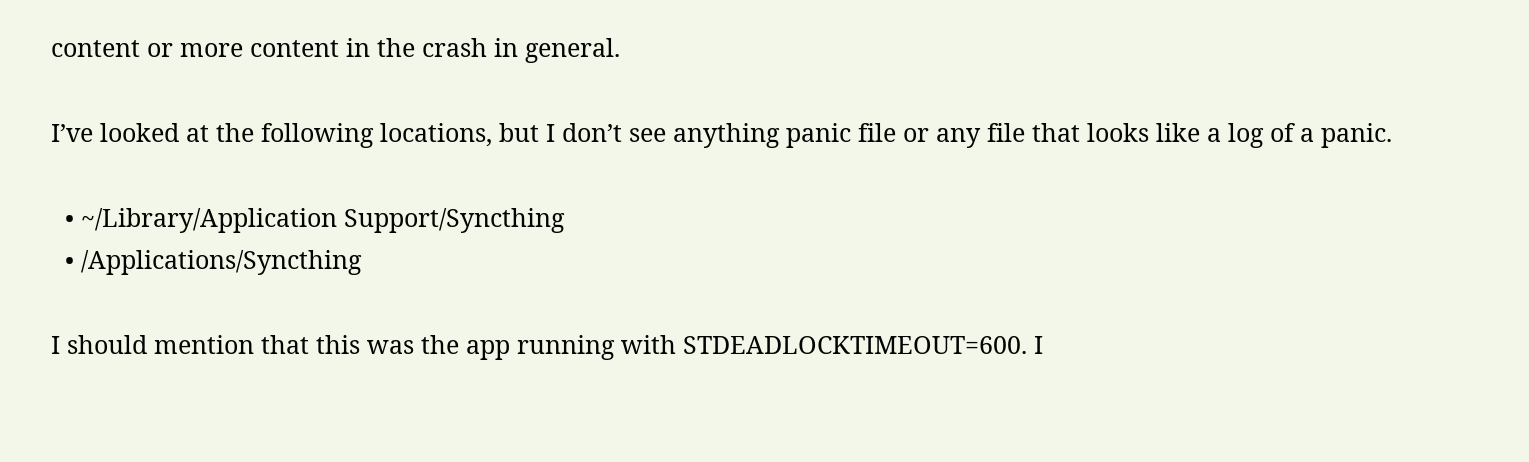content or more content in the crash in general.

I’ve looked at the following locations, but I don’t see anything panic file or any file that looks like a log of a panic.

  • ~/Library/Application Support/Syncthing
  • /Applications/Syncthing

I should mention that this was the app running with STDEADLOCKTIMEOUT=600. I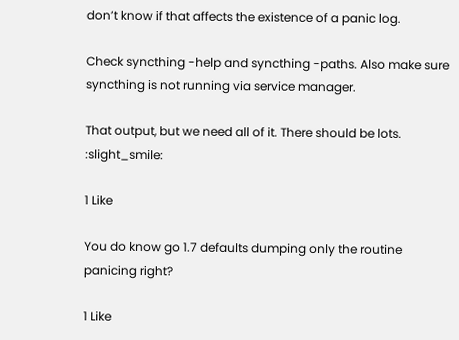don’t know if that affects the existence of a panic log.

Check syncthing -help and syncthing -paths. Also make sure syncthing is not running via service manager.

That output, but we need all of it. There should be lots. :slight_smile:

1 Like

You do know go 1.7 defaults dumping only the routine panicing right?

1 Like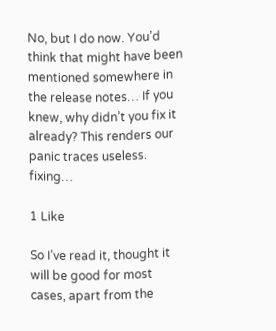No, but I do now. You’d think that might have been mentioned somewhere in the release notes… If you knew, why didn’t you fix it already? This renders our panic traces useless. fixing…

1 Like

So I’ve read it, thought it will be good for most cases, apart from the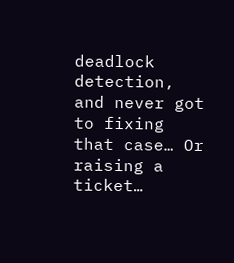deadlock detection, and never got to fixing that case… Or raising a ticket…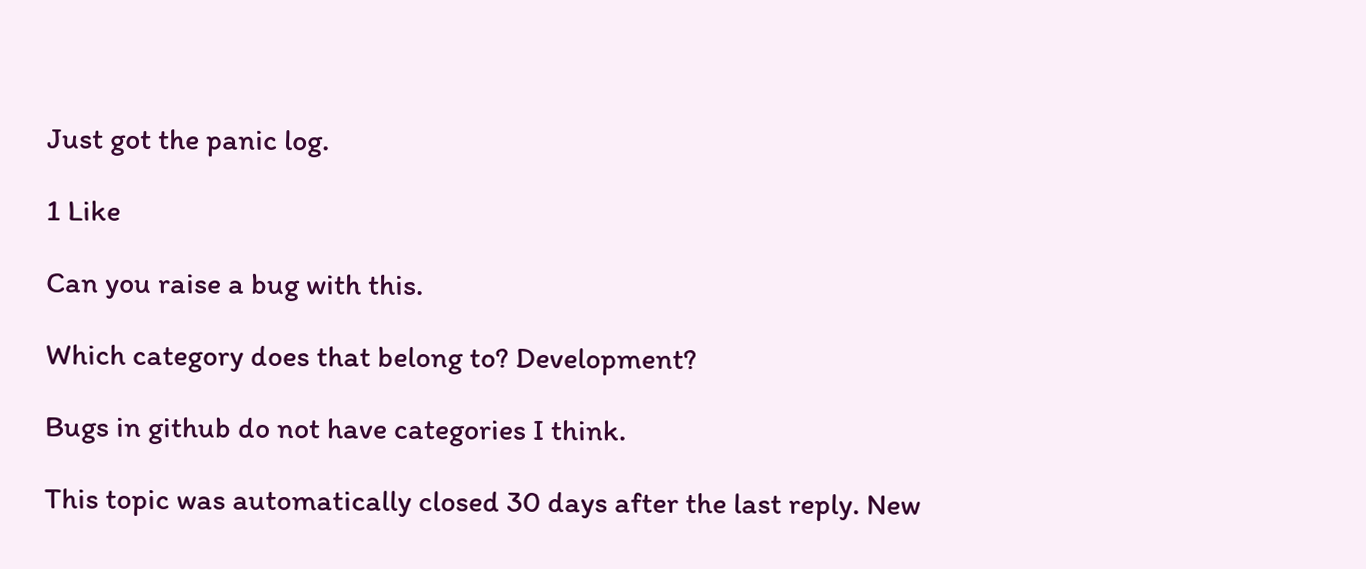Just got the panic log.

1 Like

Can you raise a bug with this.

Which category does that belong to? Development?

Bugs in github do not have categories I think.

This topic was automatically closed 30 days after the last reply. New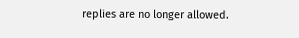replies are no longer allowed.